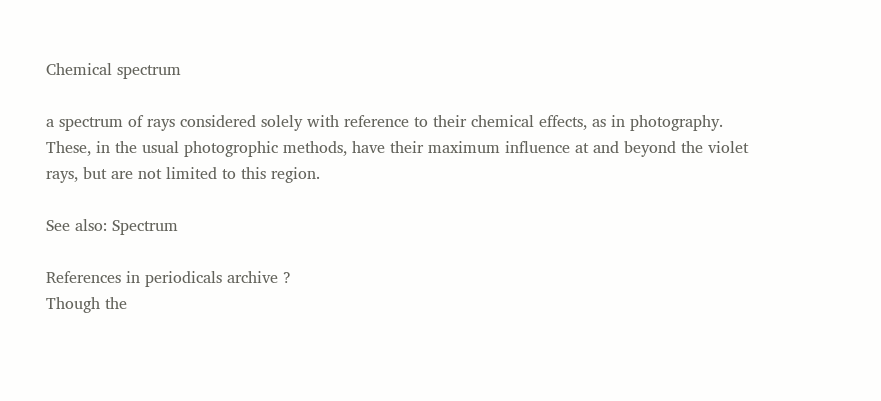Chemical spectrum

a spectrum of rays considered solely with reference to their chemical effects, as in photography. These, in the usual photogrophic methods, have their maximum influence at and beyond the violet rays, but are not limited to this region.

See also: Spectrum

References in periodicals archive ?
Though the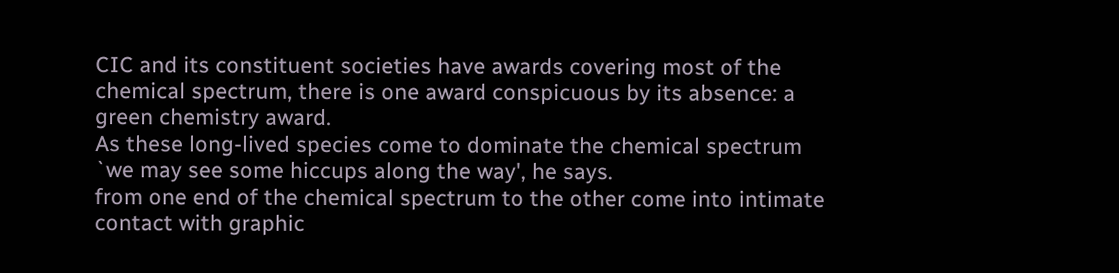CIC and its constituent societies have awards covering most of the chemical spectrum, there is one award conspicuous by its absence: a green chemistry award.
As these long-lived species come to dominate the chemical spectrum `we may see some hiccups along the way', he says.
from one end of the chemical spectrum to the other come into intimate contact with graphic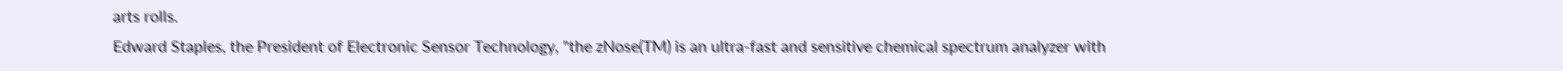arts rolls.
Edward Staples, the President of Electronic Sensor Technology, "the zNose(TM) is an ultra-fast and sensitive chemical spectrum analyzer with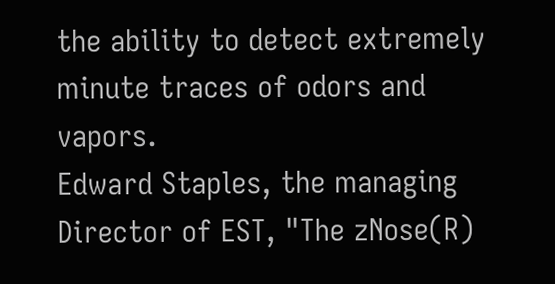the ability to detect extremely minute traces of odors and vapors.
Edward Staples, the managing Director of EST, "The zNose(R)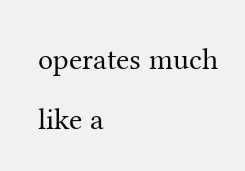operates much like a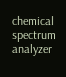chemical spectrum analyzer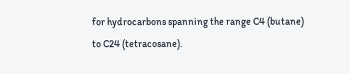for hydrocarbons spanning the range C4 (butane) to C24 (tetracosane).